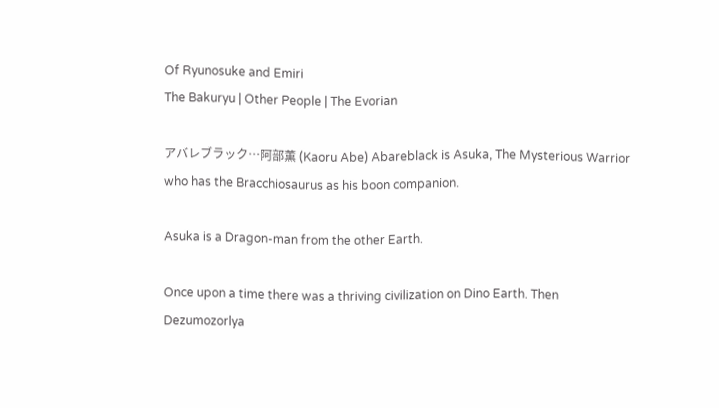Of Ryunosuke and Emiri
The Bakuryu | Other People | The Evorian

アバレブラック…阿部薫 (Kaoru Abe) Abareblack is Asuka, The Mysterious Warrior who has the Bracchiosaurus as his boon companion.

Asuka is a Dragon-man from the other Earth.

Once upon a time there was a thriving civilization on Dino Earth. Then Dezumozorlya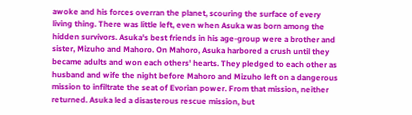awoke and his forces overran the planet, scouring the surface of every living thing. There was little left, even when Asuka was born among the hidden survivors. Asuka's best friends in his age-group were a brother and sister, Mizuho and Mahoro. On Mahoro, Asuka harbored a crush until they became adults and won each others' hearts. They pledged to each other as husband and wife the night before Mahoro and Mizuho left on a dangerous mission to infiltrate the seat of Evorian power. From that mission, neither returned. Asuka led a disasterous rescue mission, but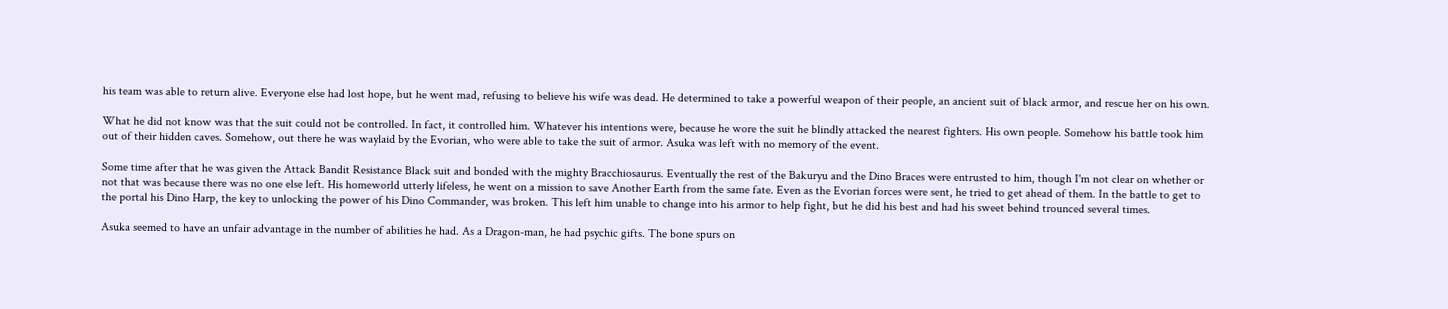his team was able to return alive. Everyone else had lost hope, but he went mad, refusing to believe his wife was dead. He determined to take a powerful weapon of their people, an ancient suit of black armor, and rescue her on his own.

What he did not know was that the suit could not be controlled. In fact, it controlled him. Whatever his intentions were, because he wore the suit he blindly attacked the nearest fighters. His own people. Somehow his battle took him out of their hidden caves. Somehow, out there he was waylaid by the Evorian, who were able to take the suit of armor. Asuka was left with no memory of the event.

Some time after that he was given the Attack Bandit Resistance Black suit and bonded with the mighty Bracchiosaurus. Eventually the rest of the Bakuryu and the Dino Braces were entrusted to him, though I'm not clear on whether or not that was because there was no one else left. His homeworld utterly lifeless, he went on a mission to save Another Earth from the same fate. Even as the Evorian forces were sent, he tried to get ahead of them. In the battle to get to the portal his Dino Harp, the key to unlocking the power of his Dino Commander, was broken. This left him unable to change into his armor to help fight, but he did his best and had his sweet behind trounced several times.

Asuka seemed to have an unfair advantage in the number of abilities he had. As a Dragon-man, he had psychic gifts. The bone spurs on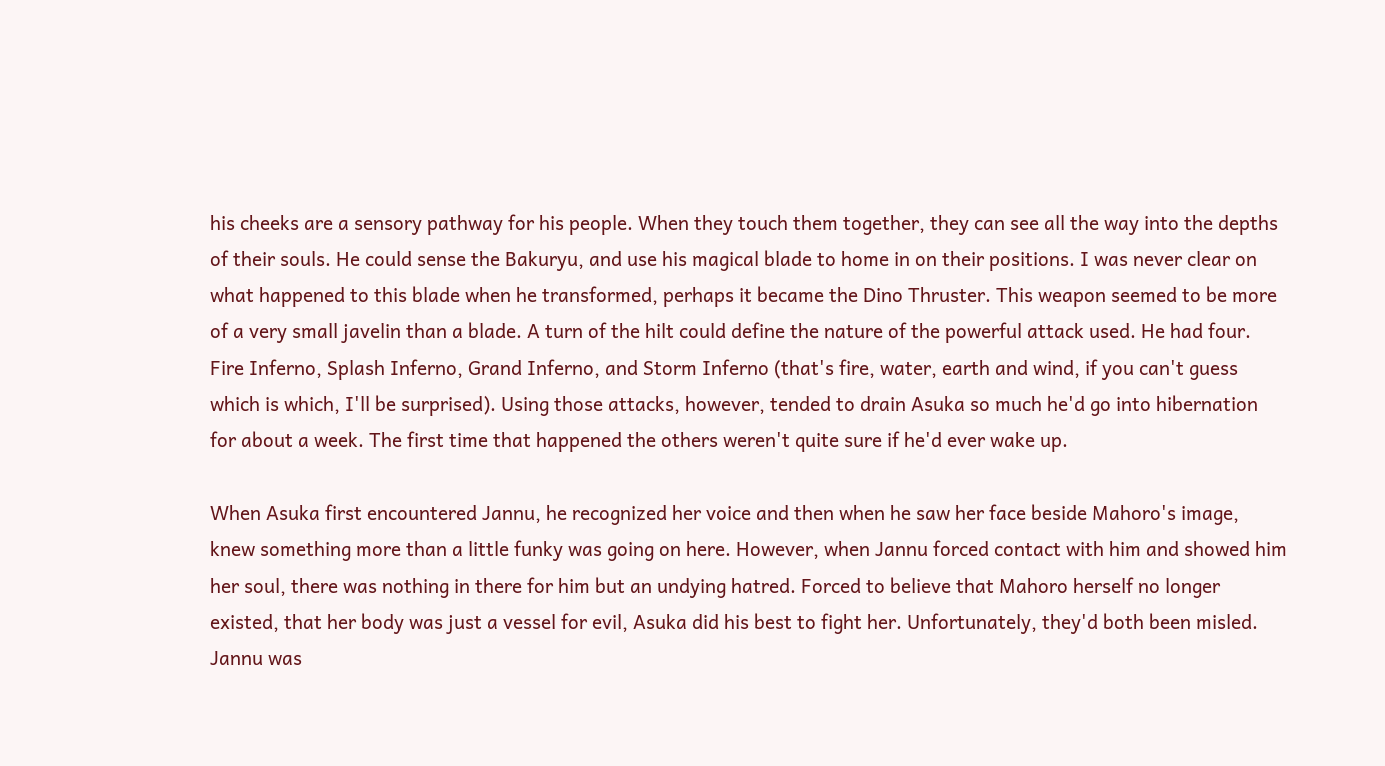his cheeks are a sensory pathway for his people. When they touch them together, they can see all the way into the depths of their souls. He could sense the Bakuryu, and use his magical blade to home in on their positions. I was never clear on what happened to this blade when he transformed, perhaps it became the Dino Thruster. This weapon seemed to be more of a very small javelin than a blade. A turn of the hilt could define the nature of the powerful attack used. He had four. Fire Inferno, Splash Inferno, Grand Inferno, and Storm Inferno (that's fire, water, earth and wind, if you can't guess which is which, I'll be surprised). Using those attacks, however, tended to drain Asuka so much he'd go into hibernation for about a week. The first time that happened the others weren't quite sure if he'd ever wake up.

When Asuka first encountered Jannu, he recognized her voice and then when he saw her face beside Mahoro's image, knew something more than a little funky was going on here. However, when Jannu forced contact with him and showed him her soul, there was nothing in there for him but an undying hatred. Forced to believe that Mahoro herself no longer existed, that her body was just a vessel for evil, Asuka did his best to fight her. Unfortunately, they'd both been misled. Jannu was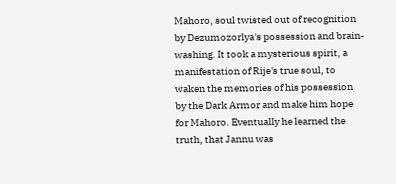Mahoro, soul twisted out of recognition by Dezumozorlya's possession and brain-washing. It took a mysterious spirit, a manifestation of Rije's true soul, to waken the memories of his possession by the Dark Armor and make him hope for Mahoro. Eventually he learned the truth, that Jannu was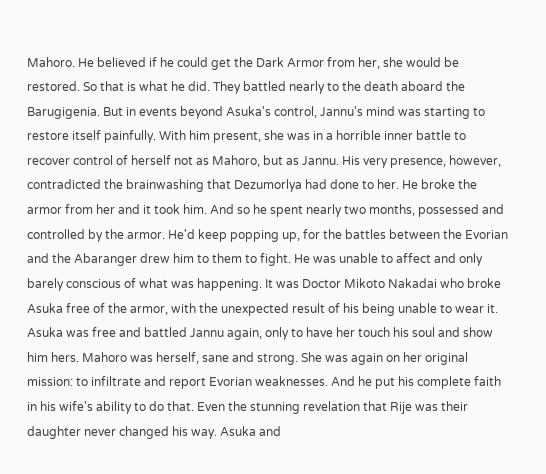Mahoro. He believed if he could get the Dark Armor from her, she would be restored. So that is what he did. They battled nearly to the death aboard the Barugigenia. But in events beyond Asuka's control, Jannu's mind was starting to restore itself painfully. With him present, she was in a horrible inner battle to recover control of herself not as Mahoro, but as Jannu. His very presence, however, contradicted the brainwashing that Dezumorlya had done to her. He broke the armor from her and it took him. And so he spent nearly two months, possessed and controlled by the armor. He'd keep popping up, for the battles between the Evorian and the Abaranger drew him to them to fight. He was unable to affect and only barely conscious of what was happening. It was Doctor Mikoto Nakadai who broke Asuka free of the armor, with the unexpected result of his being unable to wear it. Asuka was free and battled Jannu again, only to have her touch his soul and show him hers. Mahoro was herself, sane and strong. She was again on her original mission: to infiltrate and report Evorian weaknesses. And he put his complete faith in his wife's ability to do that. Even the stunning revelation that Rije was their daughter never changed his way. Asuka and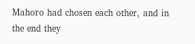Mahoro had chosen each other, and in the end they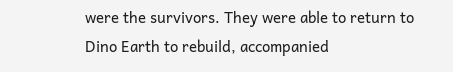were the survivors. They were able to return to Dino Earth to rebuild, accompanied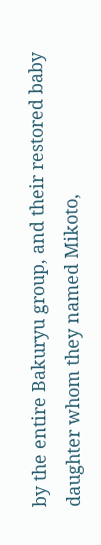by the entire Bakuryu group, and their restored baby daughter whom they named Mikoto,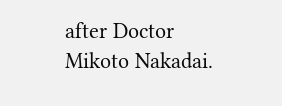after Doctor Mikoto Nakadai.